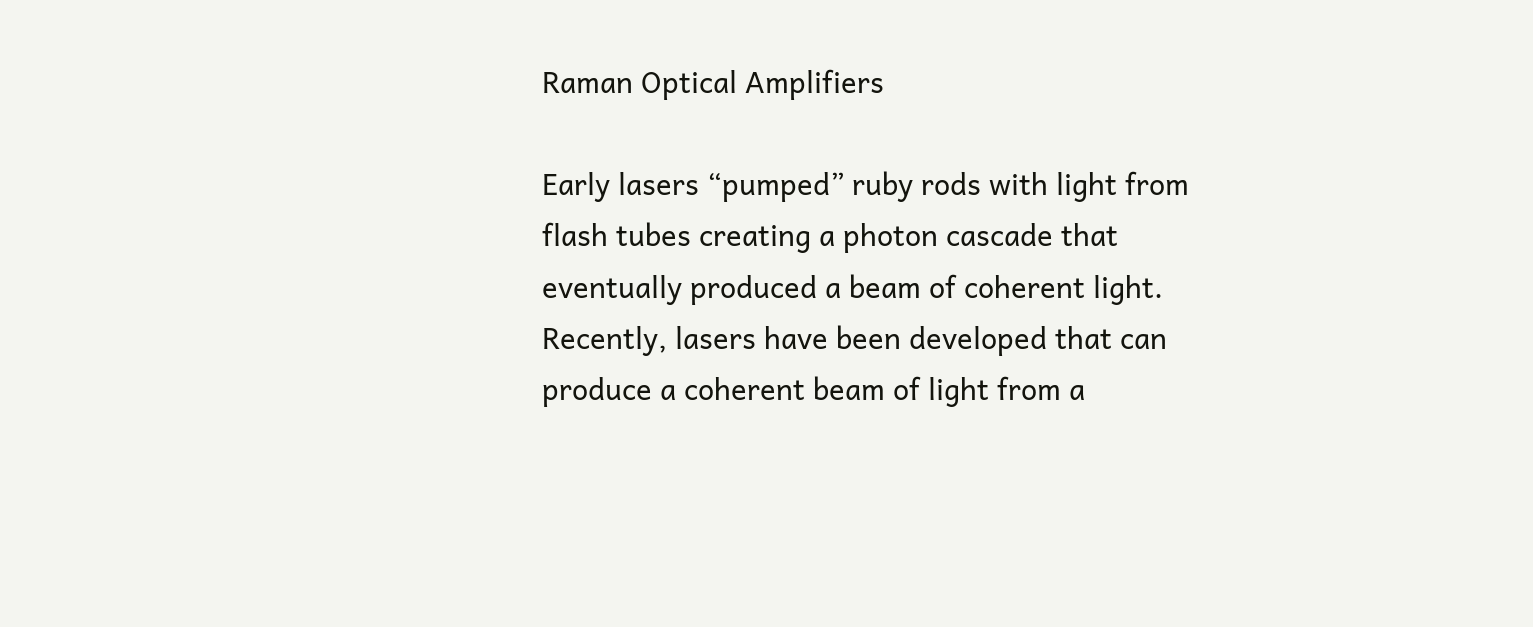Raman Optical Amplifiers

Early lasers “pumped” ruby rods with light from flash tubes creating a photon cascade that eventually produced a beam of coherent light. Recently, lasers have been developed that can produce a coherent beam of light from a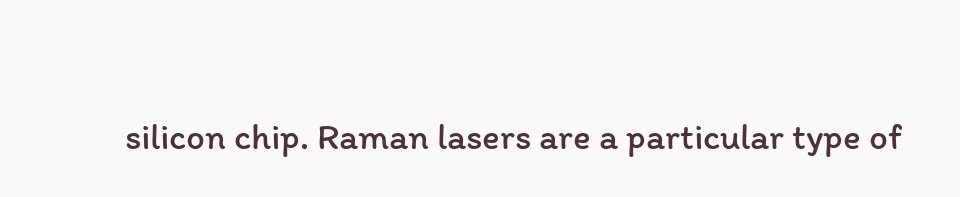silicon chip. Raman lasers are a particular type of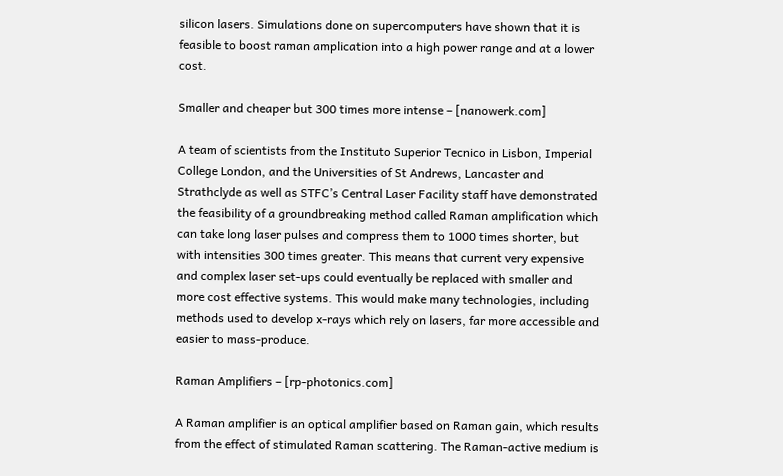silicon lasers. Simulations done on supercomputers have shown that it is feasible to boost raman amplication into a high power range and at a lower cost.

Smaller and cheaper but 300 times more intense – [nanowerk.com]

A team of scientists from the Instituto Superior Tecnico in Lisbon, Imperial College London, and the Universities of St Andrews, Lancaster and Strathclyde as well as STFC’s Central Laser Facility staff have demonstrated the feasibility of a groundbreaking method called Raman amplification which can take long laser pulses and compress them to 1000 times shorter, but with intensities 300 times greater. This means that current very expensive and complex laser set-ups could eventually be replaced with smaller and more cost effective systems. This would make many technologies, including methods used to develop x-rays which rely on lasers, far more accessible and easier to mass-produce.

Raman Amplifiers – [rp-photonics.com]

A Raman amplifier is an optical amplifier based on Raman gain, which results from the effect of stimulated Raman scattering. The Raman-active medium is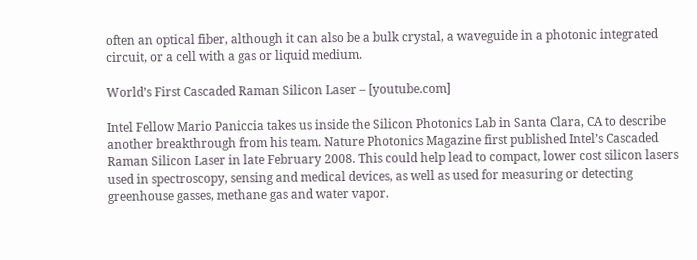often an optical fiber, although it can also be a bulk crystal, a waveguide in a photonic integrated circuit, or a cell with a gas or liquid medium.

World’s First Cascaded Raman Silicon Laser – [youtube.com]

Intel Fellow Mario Paniccia takes us inside the Silicon Photonics Lab in Santa Clara, CA to describe another breakthrough from his team. Nature Photonics Magazine first published Intel’s Cascaded Raman Silicon Laser in late February 2008. This could help lead to compact, lower cost silicon lasers used in spectroscopy, sensing and medical devices, as well as used for measuring or detecting greenhouse gasses, methane gas and water vapor.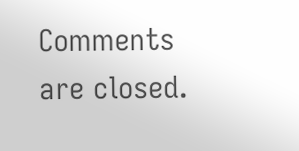Comments are closed.